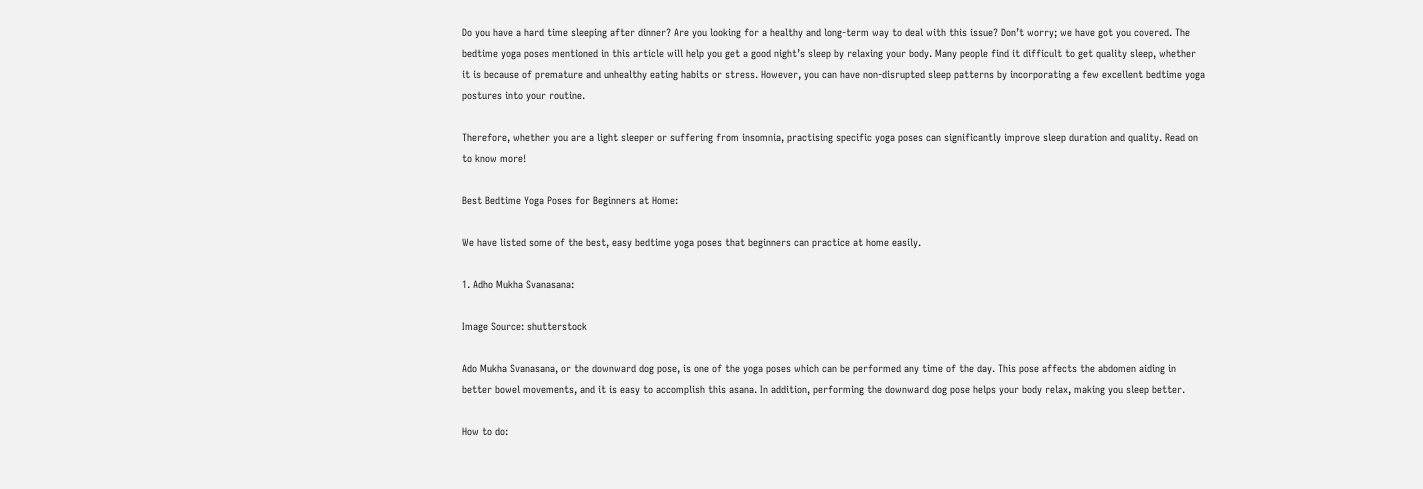Do you have a hard time sleeping after dinner? Are you looking for a healthy and long-term way to deal with this issue? Don’t worry; we have got you covered. The bedtime yoga poses mentioned in this article will help you get a good night’s sleep by relaxing your body. Many people find it difficult to get quality sleep, whether it is because of premature and unhealthy eating habits or stress. However, you can have non-disrupted sleep patterns by incorporating a few excellent bedtime yoga postures into your routine.

Therefore, whether you are a light sleeper or suffering from insomnia, practising specific yoga poses can significantly improve sleep duration and quality. Read on to know more!

Best Bedtime Yoga Poses for Beginners at Home:

We have listed some of the best, easy bedtime yoga poses that beginners can practice at home easily.

1. Adho Mukha Svanasana:

Image Source: shutterstock

Ado Mukha Svanasana, or the downward dog pose, is one of the yoga poses which can be performed any time of the day. This pose affects the abdomen aiding in better bowel movements, and it is easy to accomplish this asana. In addition, performing the downward dog pose helps your body relax, making you sleep better.

How to do: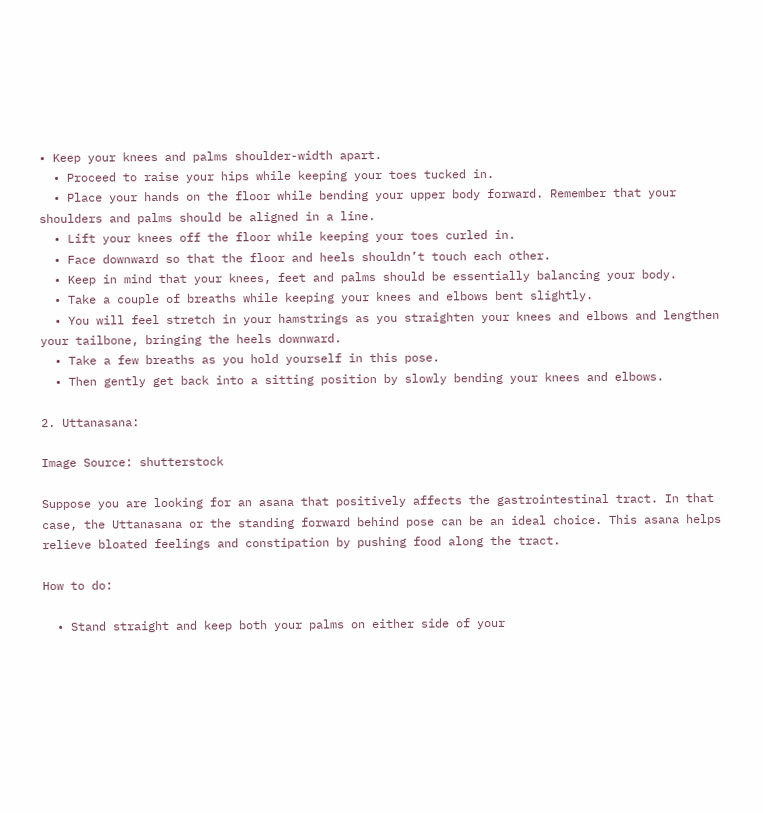• Keep your knees and palms shoulder-width apart.
  • Proceed to raise your hips while keeping your toes tucked in.
  • Place your hands on the floor while bending your upper body forward. Remember that your shoulders and palms should be aligned in a line.
  • Lift your knees off the floor while keeping your toes curled in.
  • Face downward so that the floor and heels shouldn’t touch each other.
  • Keep in mind that your knees, feet and palms should be essentially balancing your body.
  • Take a couple of breaths while keeping your knees and elbows bent slightly.
  • You will feel stretch in your hamstrings as you straighten your knees and elbows and lengthen your tailbone, bringing the heels downward.
  • Take a few breaths as you hold yourself in this pose.
  • Then gently get back into a sitting position by slowly bending your knees and elbows.

2. Uttanasana:

Image Source: shutterstock

Suppose you are looking for an asana that positively affects the gastrointestinal tract. In that case, the Uttanasana or the standing forward behind pose can be an ideal choice. This asana helps relieve bloated feelings and constipation by pushing food along the tract.

How to do:

  • Stand straight and keep both your palms on either side of your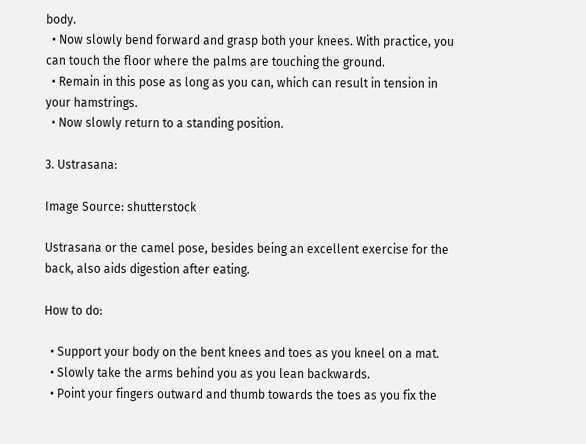body.
  • Now slowly bend forward and grasp both your knees. With practice, you can touch the floor where the palms are touching the ground.
  • Remain in this pose as long as you can, which can result in tension in your hamstrings.
  • Now slowly return to a standing position.

3. Ustrasana:

Image Source: shutterstock

Ustrasana or the camel pose, besides being an excellent exercise for the back, also aids digestion after eating.

How to do:

  • Support your body on the bent knees and toes as you kneel on a mat.
  • Slowly take the arms behind you as you lean backwards.
  • Point your fingers outward and thumb towards the toes as you fix the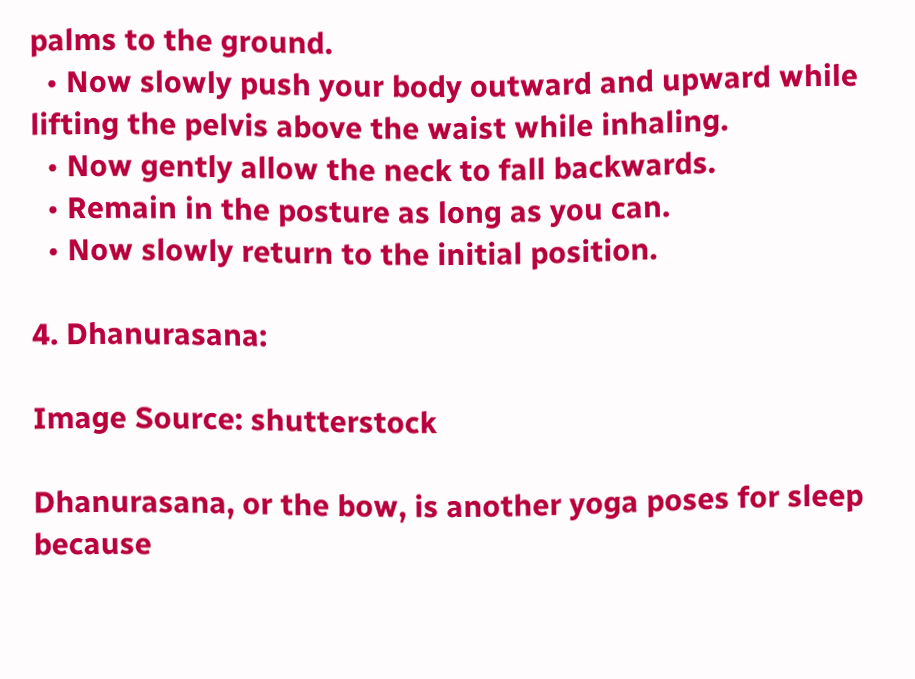palms to the ground.
  • Now slowly push your body outward and upward while lifting the pelvis above the waist while inhaling.
  • Now gently allow the neck to fall backwards.
  • Remain in the posture as long as you can.
  • Now slowly return to the initial position.

4. Dhanurasana:

Image Source: shutterstock

Dhanurasana, or the bow, is another yoga poses for sleep because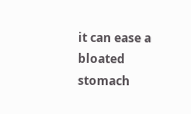it can ease a bloated stomach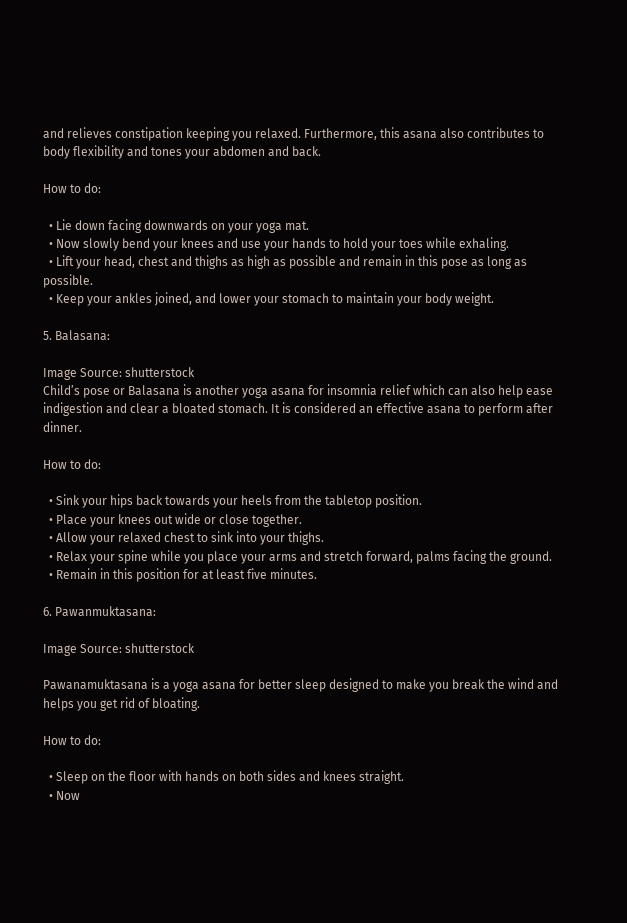and relieves constipation keeping you relaxed. Furthermore, this asana also contributes to body flexibility and tones your abdomen and back.

How to do:

  • Lie down facing downwards on your yoga mat.
  • Now slowly bend your knees and use your hands to hold your toes while exhaling.
  • Lift your head, chest and thighs as high as possible and remain in this pose as long as possible.
  • Keep your ankles joined, and lower your stomach to maintain your body weight.

5. Balasana:

Image Source: shutterstock
Child’s pose or Balasana is another yoga asana for insomnia relief which can also help ease indigestion and clear a bloated stomach. It is considered an effective asana to perform after dinner.

How to do:

  • Sink your hips back towards your heels from the tabletop position.
  • Place your knees out wide or close together.
  • Allow your relaxed chest to sink into your thighs.
  • Relax your spine while you place your arms and stretch forward, palms facing the ground.
  • Remain in this position for at least five minutes.

6. Pawanmuktasana:

Image Source: shutterstock

Pawanamuktasana is a yoga asana for better sleep designed to make you break the wind and helps you get rid of bloating.

How to do:

  • Sleep on the floor with hands on both sides and knees straight.
  • Now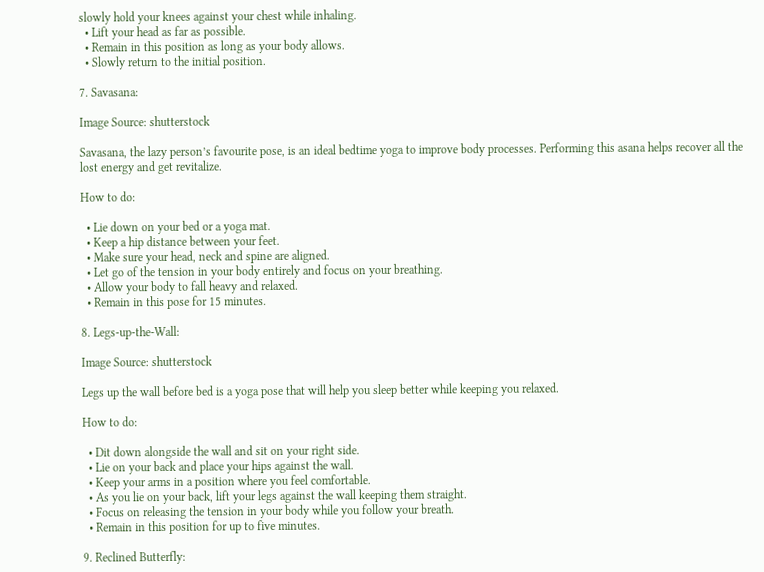slowly hold your knees against your chest while inhaling.
  • Lift your head as far as possible.
  • Remain in this position as long as your body allows.
  • Slowly return to the initial position.

7. Savasana:

Image Source: shutterstock

Savasana, the lazy person’s favourite pose, is an ideal bedtime yoga to improve body processes. Performing this asana helps recover all the lost energy and get revitalize.

How to do:

  • Lie down on your bed or a yoga mat.
  • Keep a hip distance between your feet.
  • Make sure your head, neck and spine are aligned.
  • Let go of the tension in your body entirely and focus on your breathing.
  • Allow your body to fall heavy and relaxed.
  • Remain in this pose for 15 minutes.

8. Legs-up-the-Wall:

Image Source: shutterstock

Legs up the wall before bed is a yoga pose that will help you sleep better while keeping you relaxed.

How to do:

  • Dit down alongside the wall and sit on your right side.
  • Lie on your back and place your hips against the wall.
  • Keep your arms in a position where you feel comfortable.
  • As you lie on your back, lift your legs against the wall keeping them straight.
  • Focus on releasing the tension in your body while you follow your breath.
  • Remain in this position for up to five minutes.

9. Reclined Butterfly: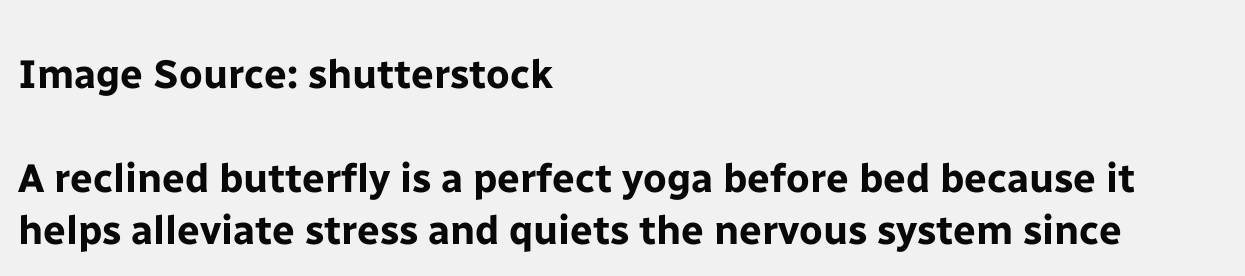Image Source: shutterstock

A reclined butterfly is a perfect yoga before bed because it helps alleviate stress and quiets the nervous system since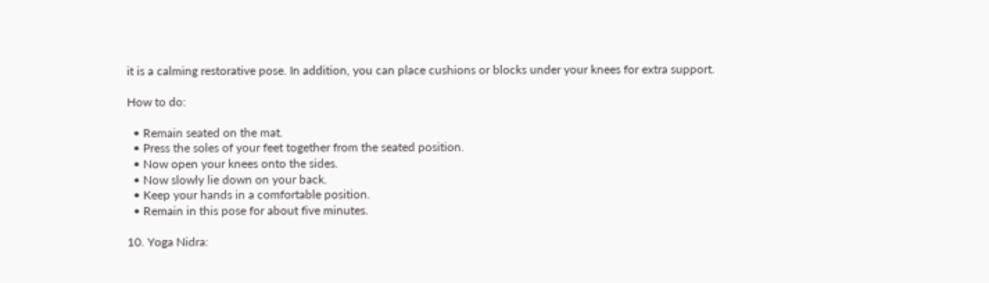it is a calming restorative pose. In addition, you can place cushions or blocks under your knees for extra support.

How to do:

  • Remain seated on the mat.
  • Press the soles of your feet together from the seated position.
  • Now open your knees onto the sides.
  • Now slowly lie down on your back.
  • Keep your hands in a comfortable position.
  • Remain in this pose for about five minutes.

10. Yoga Nidra: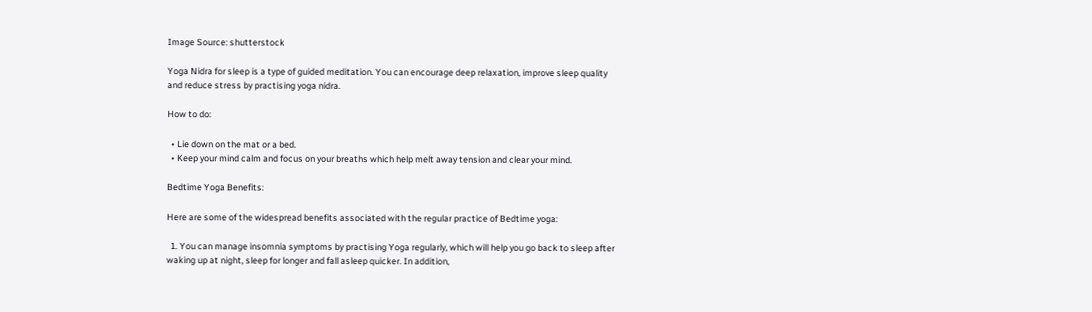Image Source: shutterstock

Yoga Nidra for sleep is a type of guided meditation. You can encourage deep relaxation, improve sleep quality and reduce stress by practising yoga nidra.

How to do:

  • Lie down on the mat or a bed.
  • Keep your mind calm and focus on your breaths which help melt away tension and clear your mind.

Bedtime Yoga Benefits:

Here are some of the widespread benefits associated with the regular practice of Bedtime yoga:

  1. You can manage insomnia symptoms by practising Yoga regularly, which will help you go back to sleep after waking up at night, sleep for longer and fall asleep quicker. In addition,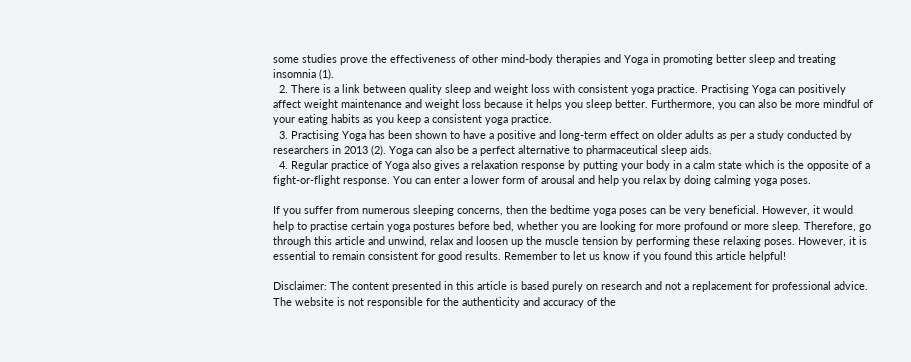some studies prove the effectiveness of other mind-body therapies and Yoga in promoting better sleep and treating insomnia (1).
  2. There is a link between quality sleep and weight loss with consistent yoga practice. Practising Yoga can positively affect weight maintenance and weight loss because it helps you sleep better. Furthermore, you can also be more mindful of your eating habits as you keep a consistent yoga practice.
  3. Practising Yoga has been shown to have a positive and long-term effect on older adults as per a study conducted by researchers in 2013 (2). Yoga can also be a perfect alternative to pharmaceutical sleep aids.
  4. Regular practice of Yoga also gives a relaxation response by putting your body in a calm state which is the opposite of a fight-or-flight response. You can enter a lower form of arousal and help you relax by doing calming yoga poses.

If you suffer from numerous sleeping concerns, then the bedtime yoga poses can be very beneficial. However, it would help to practise certain yoga postures before bed, whether you are looking for more profound or more sleep. Therefore, go through this article and unwind, relax and loosen up the muscle tension by performing these relaxing poses. However, it is essential to remain consistent for good results. Remember to let us know if you found this article helpful!

Disclaimer: The content presented in this article is based purely on research and not a replacement for professional advice. The website is not responsible for the authenticity and accuracy of the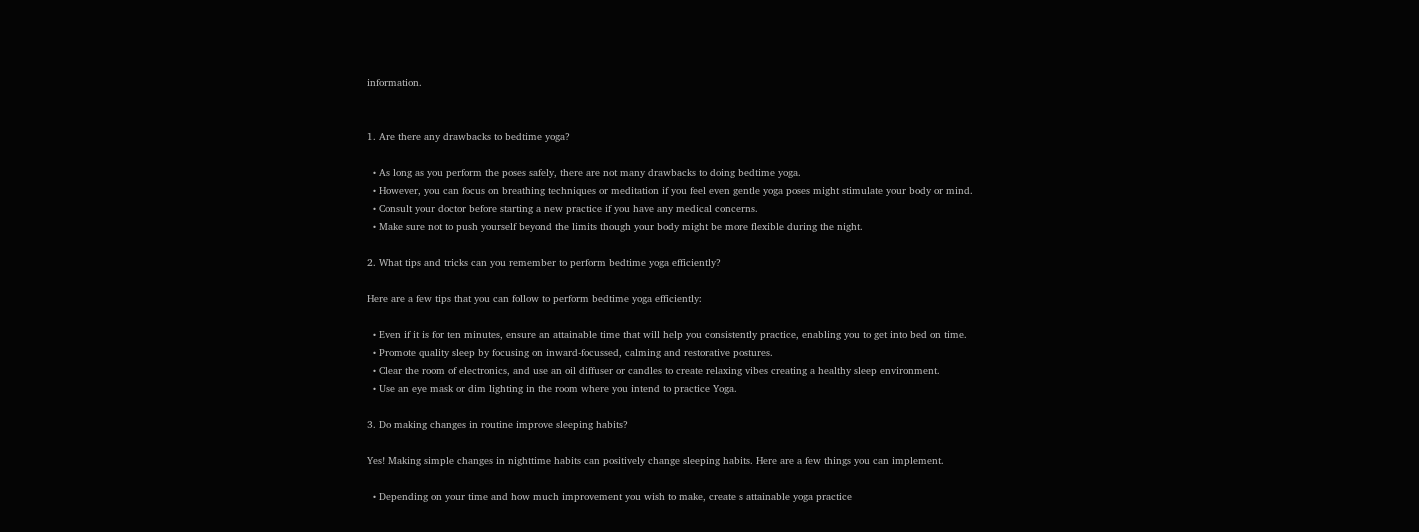information.


1. Are there any drawbacks to bedtime yoga?

  • As long as you perform the poses safely, there are not many drawbacks to doing bedtime yoga.
  • However, you can focus on breathing techniques or meditation if you feel even gentle yoga poses might stimulate your body or mind.
  • Consult your doctor before starting a new practice if you have any medical concerns.
  • Make sure not to push yourself beyond the limits though your body might be more flexible during the night.

2. What tips and tricks can you remember to perform bedtime yoga efficiently?

Here are a few tips that you can follow to perform bedtime yoga efficiently:

  • Even if it is for ten minutes, ensure an attainable time that will help you consistently practice, enabling you to get into bed on time.
  • Promote quality sleep by focusing on inward-focussed, calming and restorative postures.
  • Clear the room of electronics, and use an oil diffuser or candles to create relaxing vibes creating a healthy sleep environment.
  • Use an eye mask or dim lighting in the room where you intend to practice Yoga.

3. Do making changes in routine improve sleeping habits?

Yes! Making simple changes in nighttime habits can positively change sleeping habits. Here are a few things you can implement.

  • Depending on your time and how much improvement you wish to make, create s attainable yoga practice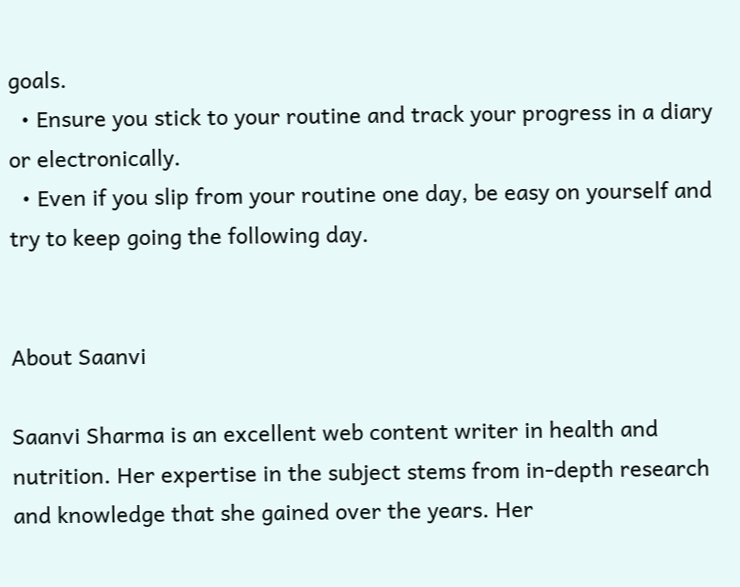goals.
  • Ensure you stick to your routine and track your progress in a diary or electronically.
  • Even if you slip from your routine one day, be easy on yourself and try to keep going the following day.


About Saanvi

Saanvi Sharma is an excellent web content writer in health and nutrition. Her expertise in the subject stems from in-depth research and knowledge that she gained over the years. Her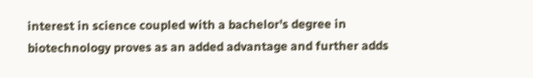interest in science coupled with a bachelor's degree in biotechnology proves as an added advantage and further adds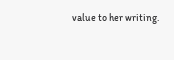value to her writing.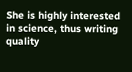She is highly interested in science, thus writing quality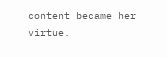content became her virtue.